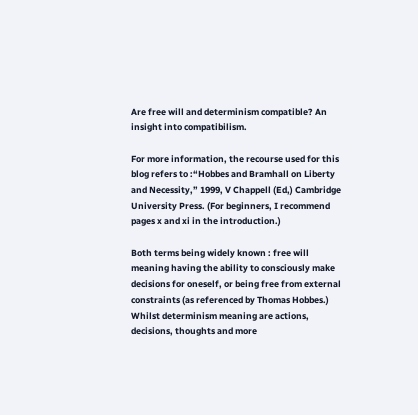Are free will and determinism compatible? An insight into compatibilism.

For more information, the recourse used for this blog refers to :“Hobbes and Bramhall on Liberty and Necessity,” 1999, V Chappell (Ed,) Cambridge University Press. (For beginners, I recommend pages x and xi in the introduction.)

Both terms being widely known : free will meaning having the ability to consciously make decisions for oneself, or being free from external constraints (as referenced by Thomas Hobbes.) Whilst determinism meaning are actions, decisions, thoughts and more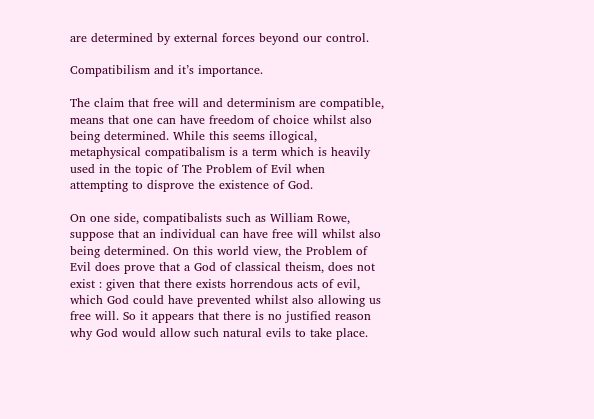are determined by external forces beyond our control.

Compatibilism and it’s importance.

The claim that free will and determinism are compatible, means that one can have freedom of choice whilst also being determined. While this seems illogical, metaphysical compatibalism is a term which is heavily used in the topic of The Problem of Evil when attempting to disprove the existence of God.

On one side, compatibalists such as William Rowe, suppose that an individual can have free will whilst also being determined. On this world view, the Problem of Evil does prove that a God of classical theism, does not exist : given that there exists horrendous acts of evil, which God could have prevented whilst also allowing us free will. So it appears that there is no justified reason why God would allow such natural evils to take place.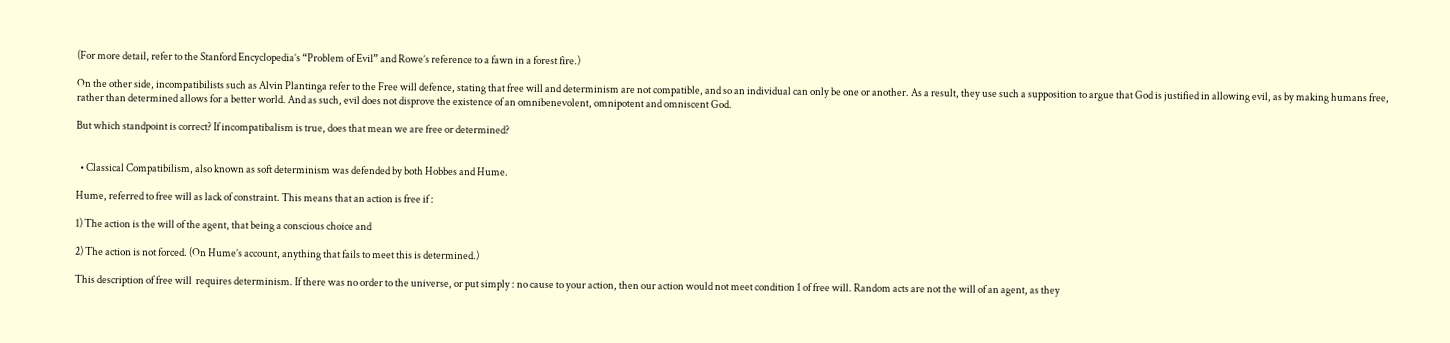(For more detail, refer to the Stanford Encyclopedia’s “Problem of Evil” and Rowe’s reference to a fawn in a forest fire.)

On the other side, incompatibilists such as Alvin Plantinga refer to the Free will defence, stating that free will and determinism are not compatible, and so an individual can only be one or another. As a result, they use such a supposition to argue that God is justified in allowing evil, as by making humans free, rather than determined allows for a better world. And as such, evil does not disprove the existence of an omnibenevolent, omnipotent and omniscent God.

But which standpoint is correct? If incompatibalism is true, does that mean we are free or determined?


  • Classical Compatibilism, also known as soft determinism was defended by both Hobbes and Hume.

Hume, referred to free will as lack of constraint. This means that an action is free if :

1) The action is the will of the agent, that being a conscious choice and

2) The action is not forced. (On Hume’s account, anything that fails to meet this is determined.)

This description of free will  requires determinism. If there was no order to the universe, or put simply : no cause to your action, then our action would not meet condition 1 of free will. Random acts are not the will of an agent, as they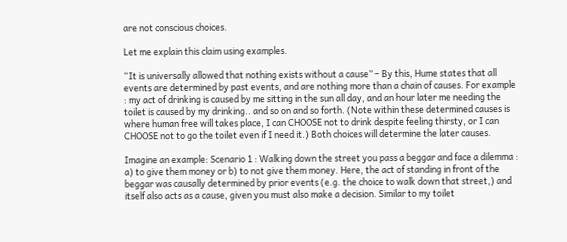are not conscious choices.

Let me explain this claim using examples.

“It is universally allowed that nothing exists without a cause” – By this, Hume states that all events are determined by past events, and are nothing more than a chain of causes. For example : my act of drinking is caused by me sitting in the sun all day, and an hour later me needing the toilet is caused by my drinking.. and so on and so forth. (Note within these determined causes is where human free will takes place, I can CHOOSE not to drink despite feeling thirsty, or I can CHOOSE not to go the toilet even if I need it.) Both choices will determine the later causes.

Imagine an example: Scenario 1 : Walking down the street you pass a beggar and face a dilemma : a) to give them money or b) to not give them money. Here, the act of standing in front of the beggar was causally determined by prior events (e.g. the choice to walk down that street,) and itself also acts as a cause, given you must also make a decision. Similar to my toilet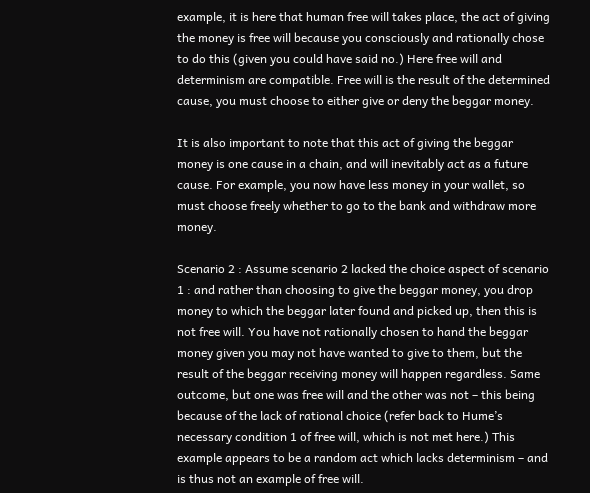example, it is here that human free will takes place, the act of giving the money is free will because you consciously and rationally chose to do this (given you could have said no.) Here free will and determinism are compatible. Free will is the result of the determined cause, you must choose to either give or deny the beggar money.

It is also important to note that this act of giving the beggar money is one cause in a chain, and will inevitably act as a future cause. For example, you now have less money in your wallet, so must choose freely whether to go to the bank and withdraw more money.

Scenario 2 : Assume scenario 2 lacked the choice aspect of scenario 1 : and rather than choosing to give the beggar money, you drop money to which the beggar later found and picked up, then this is not free will. You have not rationally chosen to hand the beggar money given you may not have wanted to give to them, but the result of the beggar receiving money will happen regardless. Same outcome, but one was free will and the other was not – this being because of the lack of rational choice (refer back to Hume’s necessary condition 1 of free will, which is not met here.) This example appears to be a random act which lacks determinism – and is thus not an example of free will.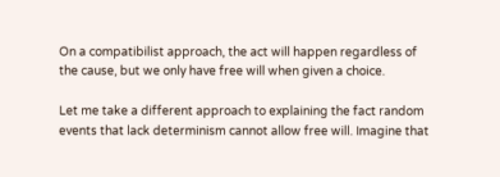On a compatibilist approach, the act will happen regardless of the cause, but we only have free will when given a choice.

Let me take a different approach to explaining the fact random events that lack determinism cannot allow free will. Imagine that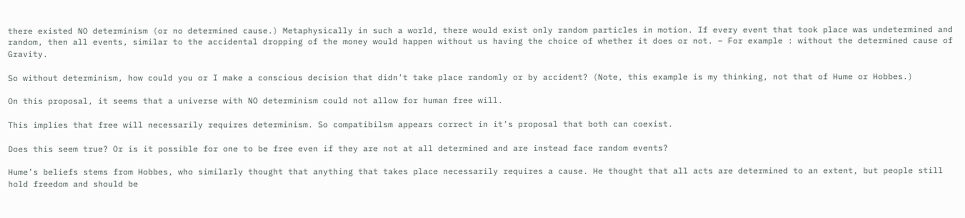there existed NO determinism (or no determined cause.) Metaphysically in such a world, there would exist only random particles in motion. If every event that took place was undetermined and random, then all events, similar to the accidental dropping of the money would happen without us having the choice of whether it does or not. – For example : without the determined cause of Gravity.

So without determinism, how could you or I make a conscious decision that didn’t take place randomly or by accident? (Note, this example is my thinking, not that of Hume or Hobbes.)

On this proposal, it seems that a universe with NO determinism could not allow for human free will.

This implies that free will necessarily requires determinism. So compatibilsm appears correct in it’s proposal that both can coexist.

Does this seem true? Or is it possible for one to be free even if they are not at all determined and are instead face random events?

Hume’s beliefs stems from Hobbes, who similarly thought that anything that takes place necessarily requires a cause. He thought that all acts are determined to an extent, but people still hold freedom and should be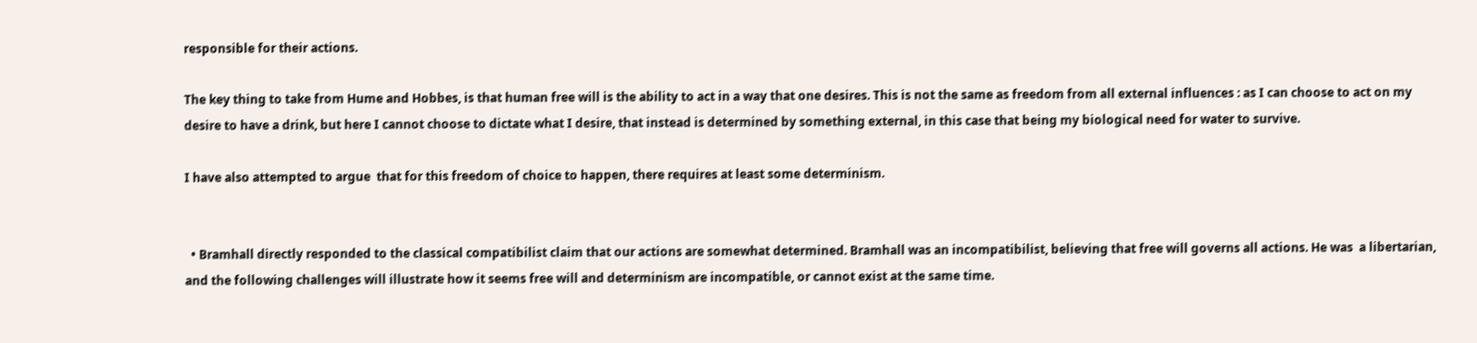responsible for their actions.

The key thing to take from Hume and Hobbes, is that human free will is the ability to act in a way that one desires. This is not the same as freedom from all external influences : as I can choose to act on my desire to have a drink, but here I cannot choose to dictate what I desire, that instead is determined by something external, in this case that being my biological need for water to survive.

I have also attempted to argue  that for this freedom of choice to happen, there requires at least some determinism.


  • Bramhall directly responded to the classical compatibilist claim that our actions are somewhat determined. Bramhall was an incompatibilist, believing that free will governs all actions. He was  a libertarian, and the following challenges will illustrate how it seems free will and determinism are incompatible, or cannot exist at the same time.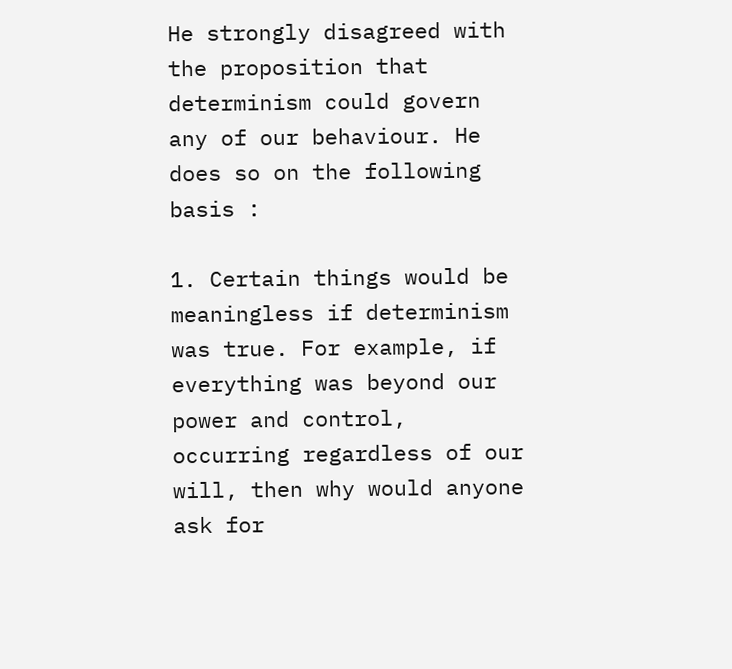He strongly disagreed with the proposition that determinism could govern any of our behaviour. He does so on the following basis :

1. Certain things would be meaningless if determinism was true. For example, if everything was beyond our power and control, occurring regardless of our will, then why would anyone ask for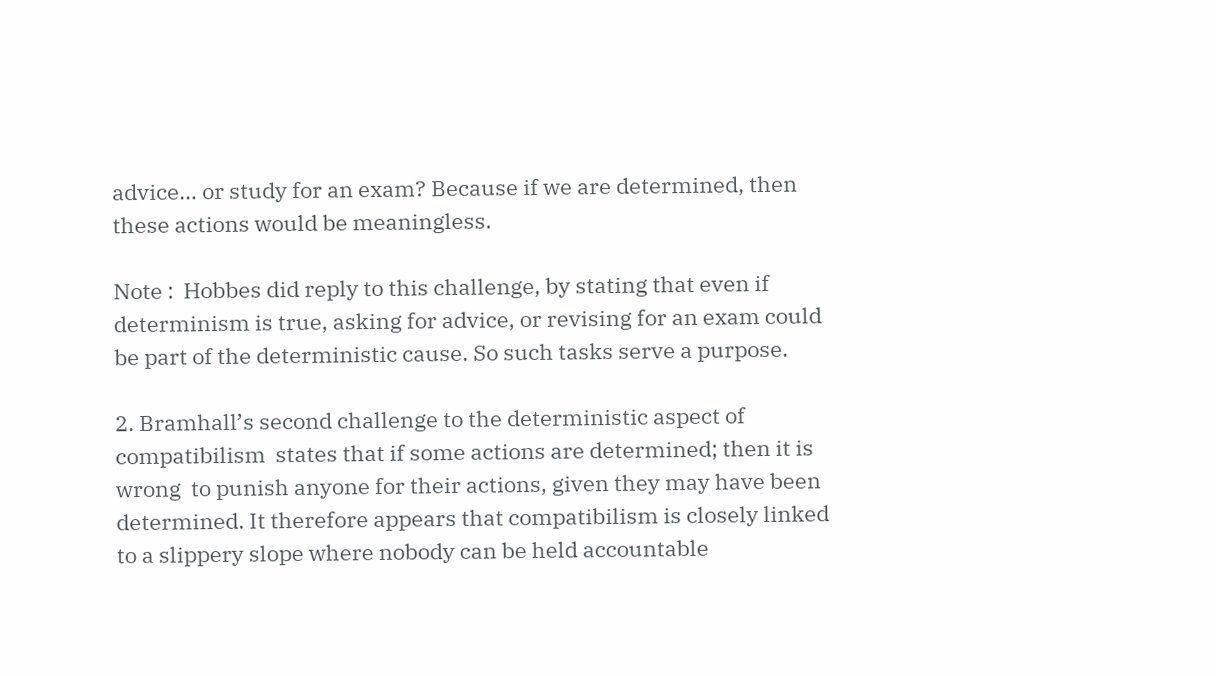advice… or study for an exam? Because if we are determined, then these actions would be meaningless.

Note :  Hobbes did reply to this challenge, by stating that even if determinism is true, asking for advice, or revising for an exam could be part of the deterministic cause. So such tasks serve a purpose.

2. Bramhall’s second challenge to the deterministic aspect of compatibilism  states that if some actions are determined; then it is wrong  to punish anyone for their actions, given they may have been determined. It therefore appears that compatibilism is closely linked to a slippery slope where nobody can be held accountable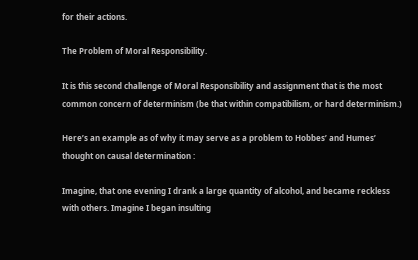for their actions.

The Problem of Moral Responsibility.

It is this second challenge of Moral Responsibility and assignment that is the most common concern of determinism (be that within compatibilism, or hard determinism.)

Here’s an example as of why it may serve as a problem to Hobbes’ and Humes’ thought on causal determination :

Imagine, that one evening I drank a large quantity of alcohol, and became reckless with others. Imagine I began insulting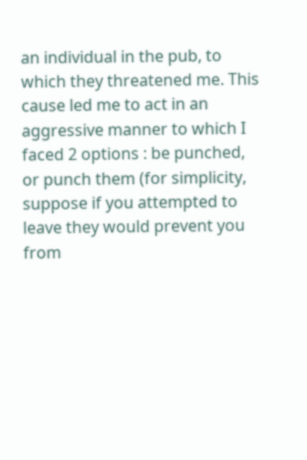an individual in the pub, to which they threatened me. This cause led me to act in an aggressive manner to which I faced 2 options : be punched, or punch them (for simplicity, suppose if you attempted to leave they would prevent you from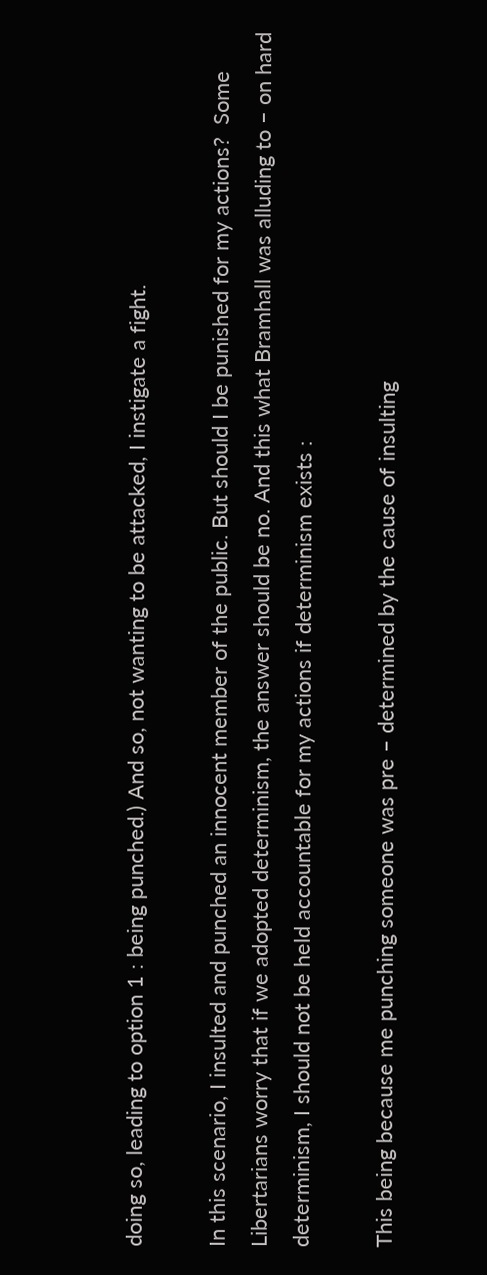doing so, leading to option 1 : being punched.) And so, not wanting to be attacked, I instigate a fight.

In this scenario, I insulted and punched an innocent member of the public. But should I be punished for my actions?  Some Libertarians worry that if we adopted determinism, the answer should be no. And this what Bramhall was alluding to – on hard determinism, I should not be held accountable for my actions if determinism exists :

This being because me punching someone was pre – determined by the cause of insulting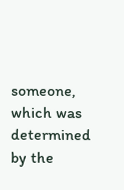someone, which was determined by the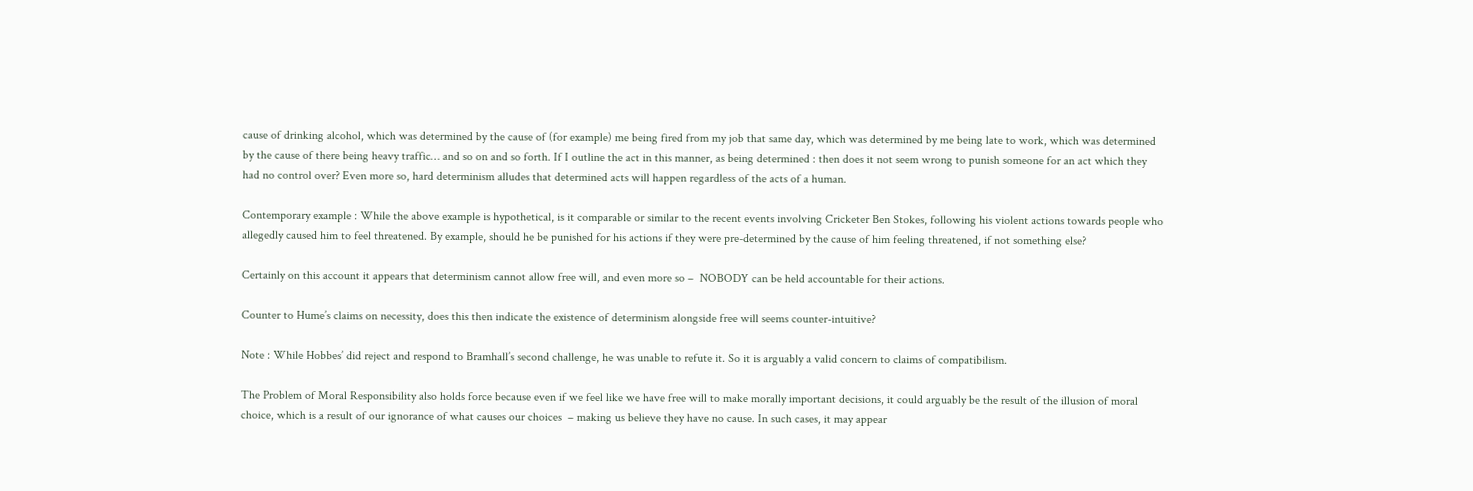cause of drinking alcohol, which was determined by the cause of (for example) me being fired from my job that same day, which was determined by me being late to work, which was determined by the cause of there being heavy traffic… and so on and so forth. If I outline the act in this manner, as being determined : then does it not seem wrong to punish someone for an act which they had no control over? Even more so, hard determinism alludes that determined acts will happen regardless of the acts of a human.

Contemporary example : While the above example is hypothetical, is it comparable or similar to the recent events involving Cricketer Ben Stokes, following his violent actions towards people who allegedly caused him to feel threatened. By example, should he be punished for his actions if they were pre-determined by the cause of him feeling threatened, if not something else?

Certainly on this account it appears that determinism cannot allow free will, and even more so –  NOBODY can be held accountable for their actions.

Counter to Hume’s claims on necessity, does this then indicate the existence of determinism alongside free will seems counter-intuitive?

Note : While Hobbes’ did reject and respond to Bramhall’s second challenge, he was unable to refute it. So it is arguably a valid concern to claims of compatibilism.

The Problem of Moral Responsibility also holds force because even if we feel like we have free will to make morally important decisions, it could arguably be the result of the illusion of moral choice, which is a result of our ignorance of what causes our choices  – making us believe they have no cause. In such cases, it may appear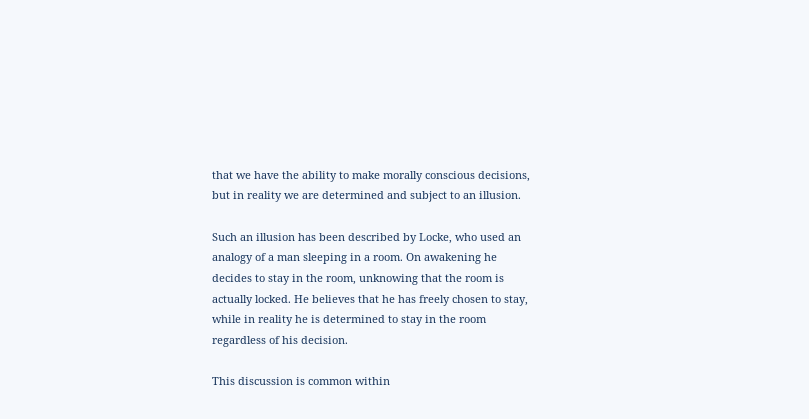that we have the ability to make morally conscious decisions, but in reality we are determined and subject to an illusion.

Such an illusion has been described by Locke, who used an analogy of a man sleeping in a room. On awakening he decides to stay in the room, unknowing that the room is actually locked. He believes that he has freely chosen to stay, while in reality he is determined to stay in the room regardless of his decision.

This discussion is common within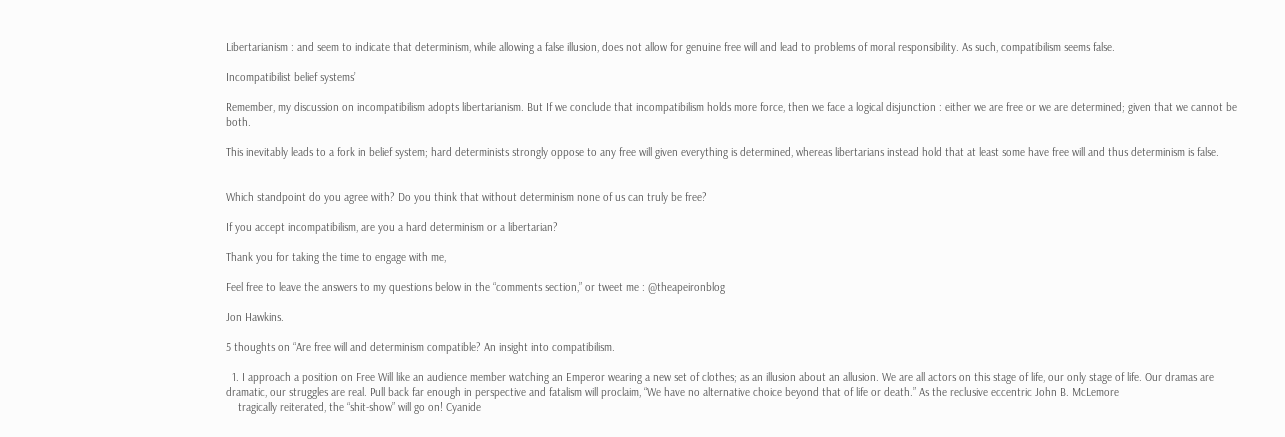Libertarianism : and seem to indicate that determinism, while allowing a false illusion, does not allow for genuine free will and lead to problems of moral responsibility. As such, compatibilism seems false.

Incompatibilist belief systems’

Remember, my discussion on incompatibilism adopts libertarianism. But If we conclude that incompatibilism holds more force, then we face a logical disjunction : either we are free or we are determined; given that we cannot be both.

This inevitably leads to a fork in belief system; hard determinists strongly oppose to any free will given everything is determined, whereas libertarians instead hold that at least some have free will and thus determinism is false.


Which standpoint do you agree with? Do you think that without determinism none of us can truly be free?

If you accept incompatibilism, are you a hard determinism or a libertarian?

Thank you for taking the time to engage with me,

Feel free to leave the answers to my questions below in the “comments section,” or tweet me : @theapeironblog

Jon Hawkins.

5 thoughts on “Are free will and determinism compatible? An insight into compatibilism.

  1. I approach a position on Free Will like an audience member watching an Emperor wearing a new set of clothes; as an illusion about an allusion. We are all actors on this stage of life, our only stage of life. Our dramas are dramatic, our struggles are real. Pull back far enough in perspective and fatalism will proclaim, “We have no alternative choice beyond that of life or death.” As the reclusive eccentric John B. McLemore
    tragically reiterated, the “shit-show” will go on! Cyanide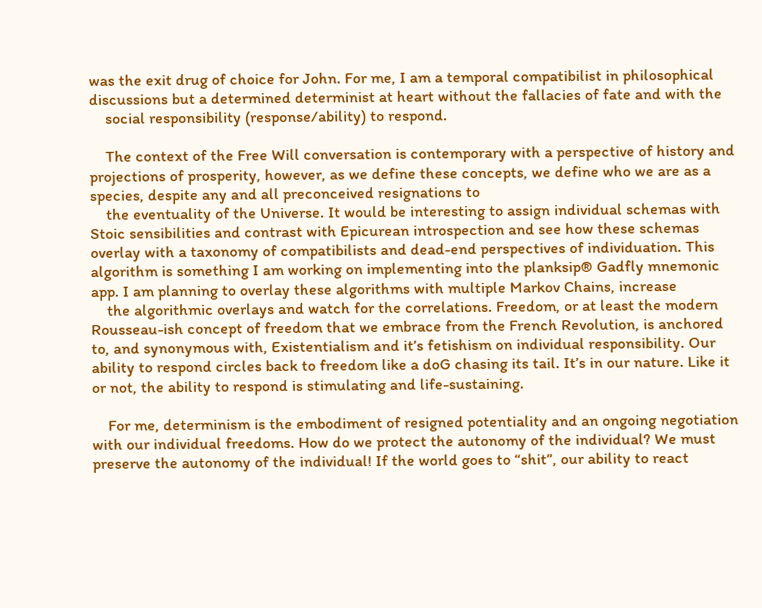was the exit drug of choice for John. For me, I am a temporal compatibilist in philosophical discussions but a determined determinist at heart without the fallacies of fate and with the
    social responsibility (response/ability) to respond.

    The context of the Free Will conversation is contemporary with a perspective of history and projections of prosperity, however, as we define these concepts, we define who we are as a species, despite any and all preconceived resignations to
    the eventuality of the Universe. It would be interesting to assign individual schemas with Stoic sensibilities and contrast with Epicurean introspection and see how these schemas overlay with a taxonomy of compatibilists and dead-end perspectives of individuation. This algorithm is something I am working on implementing into the planksip® Gadfly mnemonic app. I am planning to overlay these algorithms with multiple Markov Chains, increase
    the algorithmic overlays and watch for the correlations. Freedom, or at least the modern Rousseau-ish concept of freedom that we embrace from the French Revolution, is anchored to, and synonymous with, Existentialism and it’s fetishism on individual responsibility. Our ability to respond circles back to freedom like a doG chasing its tail. It’s in our nature. Like it or not, the ability to respond is stimulating and life-sustaining.

    For me, determinism is the embodiment of resigned potentiality and an ongoing negotiation with our individual freedoms. How do we protect the autonomy of the individual? We must preserve the autonomy of the individual! If the world goes to “shit”, our ability to react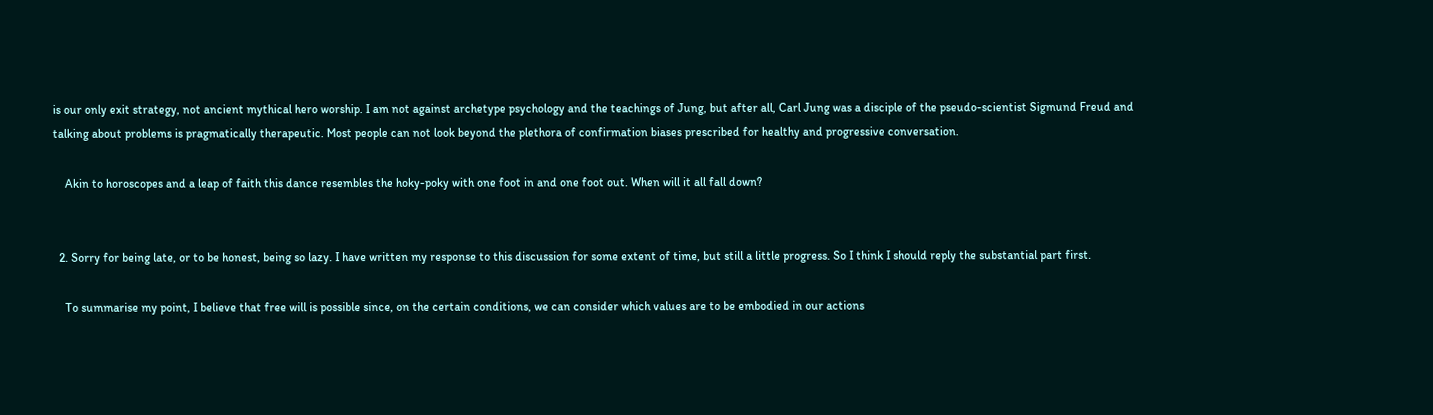is our only exit strategy, not ancient mythical hero worship. I am not against archetype psychology and the teachings of Jung, but after all, Carl Jung was a disciple of the pseudo-scientist Sigmund Freud and talking about problems is pragmatically therapeutic. Most people can not look beyond the plethora of confirmation biases prescribed for healthy and progressive conversation.

    Akin to horoscopes and a leap of faith this dance resembles the hoky-poky with one foot in and one foot out. When will it all fall down?


  2. Sorry for being late, or to be honest, being so lazy. I have written my response to this discussion for some extent of time, but still a little progress. So I think I should reply the substantial part first.

    To summarise my point, I believe that free will is possible since, on the certain conditions, we can consider which values are to be embodied in our actions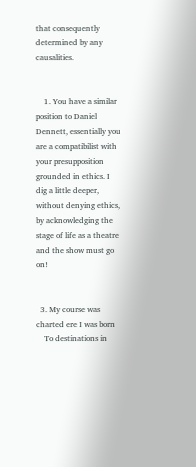that consequently determined by any causalities.


    1. You have a similar position to Daniel Dennett, essentially you are a compatibilist with your presupposition grounded in ethics. I dig a little deeper, without denying ethics, by acknowledging the stage of life as a theatre and the show must go on!


  3. My course was charted ere I was born
    To destinations in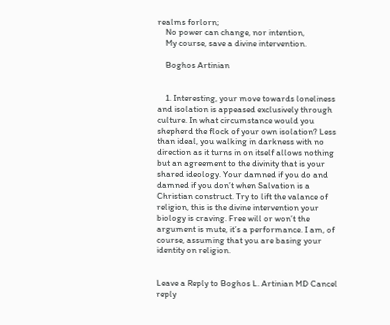realms forlorn;
    No power can change, nor intention,
    My course, save a divine intervention.

    Boghos Artinian


    1. Interesting, your move towards loneliness and isolation is appeased exclusively through culture. In what circumstance would you shepherd the flock of your own isolation? Less than ideal, you walking in darkness with no direction as it turns in on itself allows nothing but an agreement to the divinity that is your shared ideology. Your damned if you do and damned if you don’t when Salvation is a Christian construct. Try to lift the valance of religion, this is the divine intervention your biology is craving. Free will or won’t the argument is mute, it’s a performance. I am, of course, assuming that you are basing your identity on religion.


Leave a Reply to Boghos L. Artinian MD Cancel reply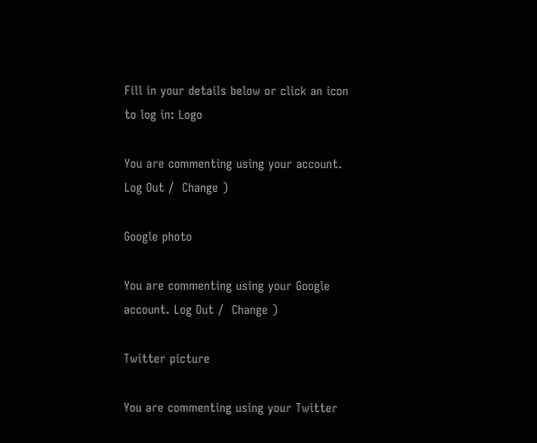Fill in your details below or click an icon to log in: Logo

You are commenting using your account. Log Out /  Change )

Google photo

You are commenting using your Google account. Log Out /  Change )

Twitter picture

You are commenting using your Twitter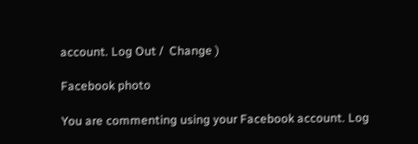account. Log Out /  Change )

Facebook photo

You are commenting using your Facebook account. Log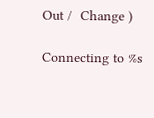Out /  Change )

Connecting to %s